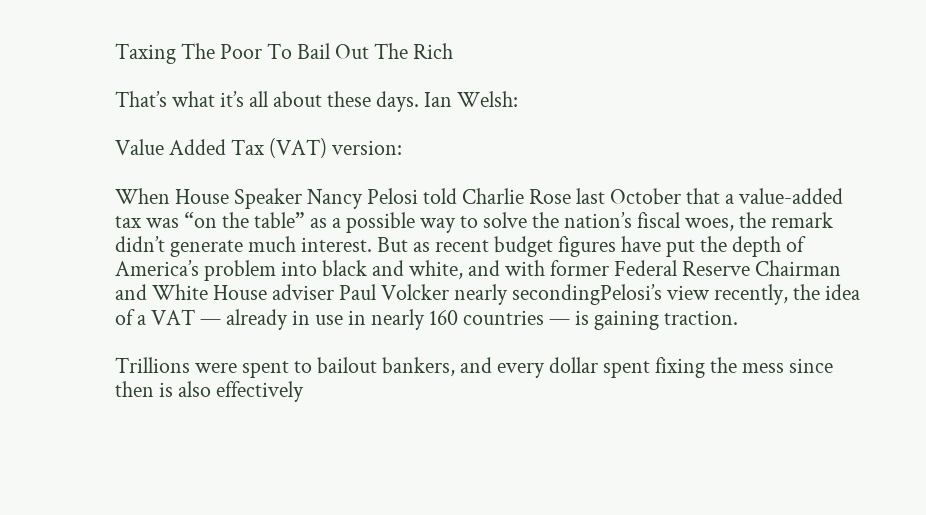Taxing The Poor To Bail Out The Rich

That’s what it’s all about these days. Ian Welsh:

Value Added Tax (VAT) version:

When House Speaker Nancy Pelosi told Charlie Rose last October that a value-added tax was “on the table” as a possible way to solve the nation’s fiscal woes, the remark didn’t generate much interest. But as recent budget figures have put the depth of America’s problem into black and white, and with former Federal Reserve Chairman and White House adviser Paul Volcker nearly secondingPelosi’s view recently, the idea of a VAT — already in use in nearly 160 countries — is gaining traction.

Trillions were spent to bailout bankers, and every dollar spent fixing the mess since then is also effectively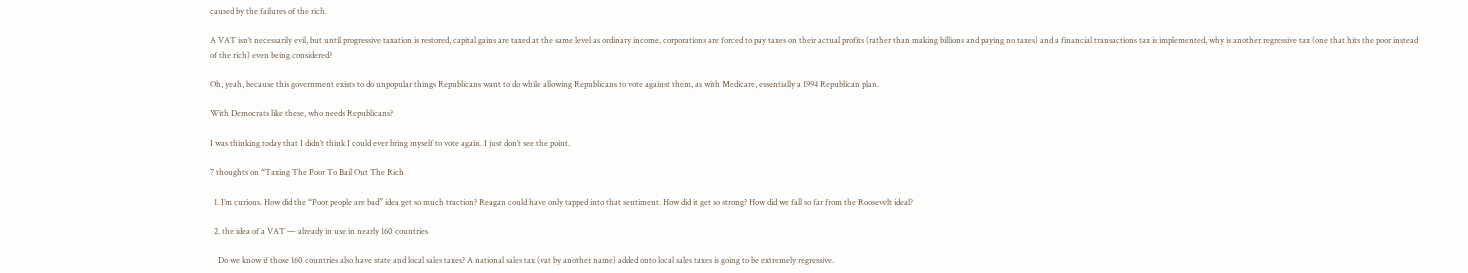caused by the failures of the rich.

A VAT isn’t necessarily evil, but until progressive taxation is restored, capital gains are taxed at the same level as ordinary income, corporations are forced to pay taxes on their actual profits (rather than making billions and paying no taxes) and a financial transactions tax is implemented, why is another regressive tax (one that hits the poor instead of the rich) even being considered?

Oh, yeah, because this government exists to do unpopular things Republicans want to do while allowing Republicans to vote against them, as with Medicare, essentially a 1994 Republican plan.

With Democrats like these, who needs Republicans?

I was thinking today that I didn’t think I could ever bring myself to vote again. I just don’t see the point.

7 thoughts on “Taxing The Poor To Bail Out The Rich

  1. I’m curious. How did the “Poor people are bad” idea get so much traction? Reagan could have only tapped into that sentiment. How did it get so strong? How did we fall so far from the Roosevelt ideal?

  2. the idea of a VAT — already in use in nearly 160 countries

    Do we know if those 160 countries also have state and local sales taxes? A national sales tax (vat by another name) added onto local sales taxes is going to be extremely regressive.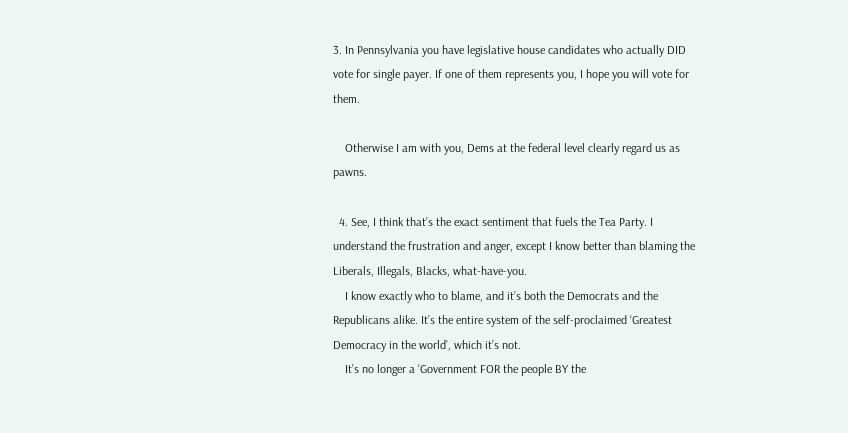3. In Pennsylvania you have legislative house candidates who actually DID vote for single payer. If one of them represents you, I hope you will vote for them.

    Otherwise I am with you, Dems at the federal level clearly regard us as pawns.

  4. See, I think that’s the exact sentiment that fuels the Tea Party. I understand the frustration and anger, except I know better than blaming the Liberals, Illegals, Blacks, what-have-you.
    I know exactly who to blame, and it’s both the Democrats and the Republicans alike. It’s the entire system of the self-proclaimed ‘Greatest Democracy in the world’, which it’s not.
    It’s no longer a ‘Government FOR the people BY the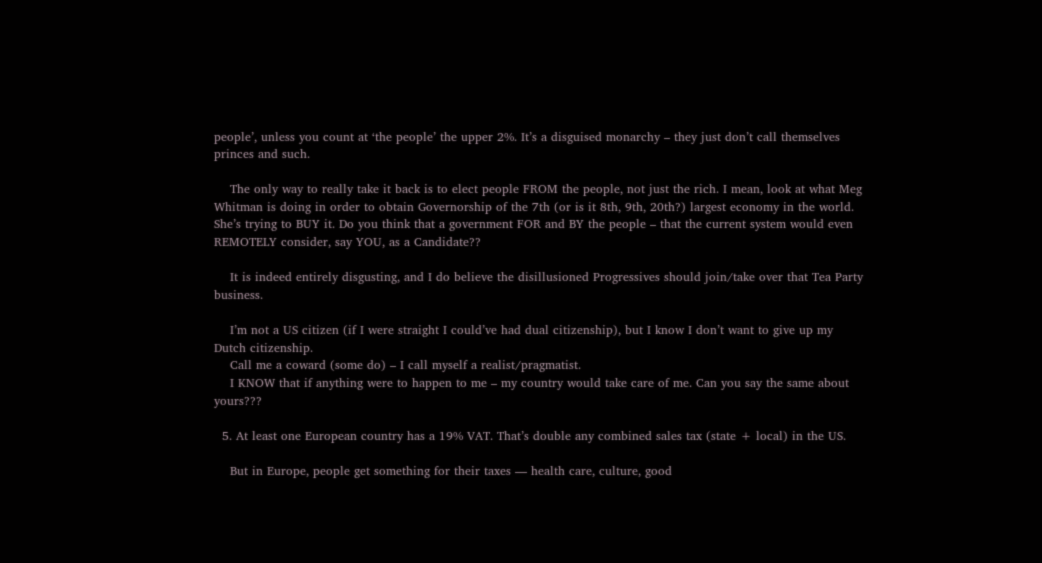people’, unless you count at ‘the people’ the upper 2%. It’s a disguised monarchy – they just don’t call themselves princes and such.

    The only way to really take it back is to elect people FROM the people, not just the rich. I mean, look at what Meg Whitman is doing in order to obtain Governorship of the 7th (or is it 8th, 9th, 20th?) largest economy in the world. She’s trying to BUY it. Do you think that a government FOR and BY the people – that the current system would even REMOTELY consider, say YOU, as a Candidate??

    It is indeed entirely disgusting, and I do believe the disillusioned Progressives should join/take over that Tea Party business.

    I’m not a US citizen (if I were straight I could’ve had dual citizenship), but I know I don’t want to give up my Dutch citizenship.
    Call me a coward (some do) – I call myself a realist/pragmatist.
    I KNOW that if anything were to happen to me – my country would take care of me. Can you say the same about yours???

  5. At least one European country has a 19% VAT. That’s double any combined sales tax (state + local) in the US.

    But in Europe, people get something for their taxes — health care, culture, good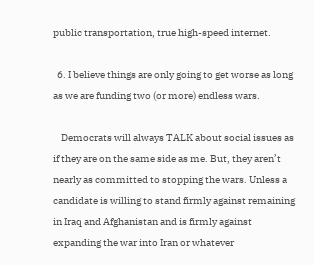public transportation, true high-speed internet.

  6. I believe things are only going to get worse as long as we are funding two (or more) endless wars.

    Democrats will always TALK about social issues as if they are on the same side as me. But, they aren’t nearly as committed to stopping the wars. Unless a candidate is willing to stand firmly against remaining in Iraq and Afghanistan and is firmly against expanding the war into Iran or whatever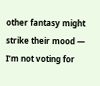other fantasy might strike their mood — I’m not voting for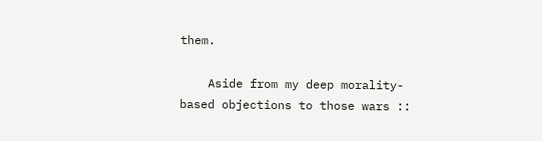them.

    Aside from my deep morality-based objections to those wars ::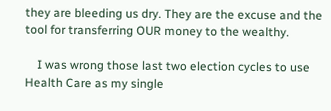they are bleeding us dry. They are the excuse and the tool for transferring OUR money to the wealthy.

    I was wrong those last two election cycles to use Health Care as my single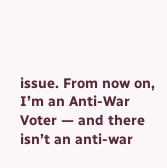issue. From now on, I’m an Anti-War Voter — and there isn’t an anti-war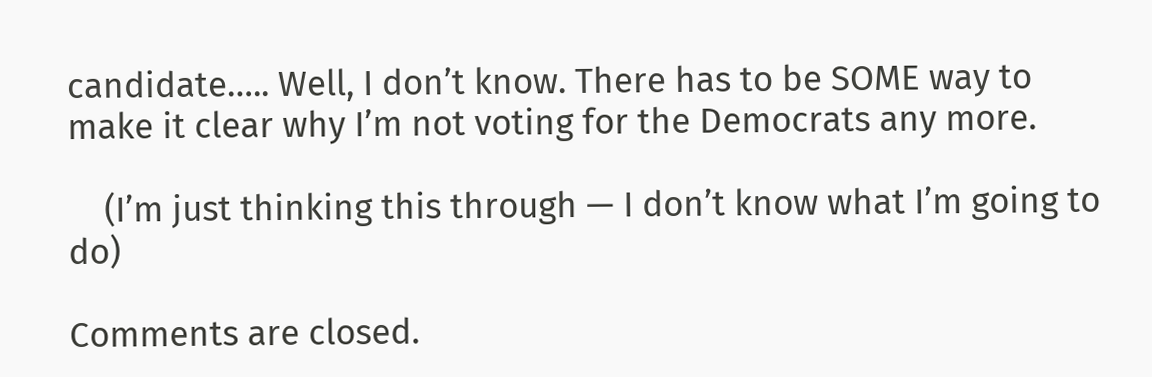candidate….. Well, I don’t know. There has to be SOME way to make it clear why I’m not voting for the Democrats any more.

    (I’m just thinking this through — I don’t know what I’m going to do)

Comments are closed.